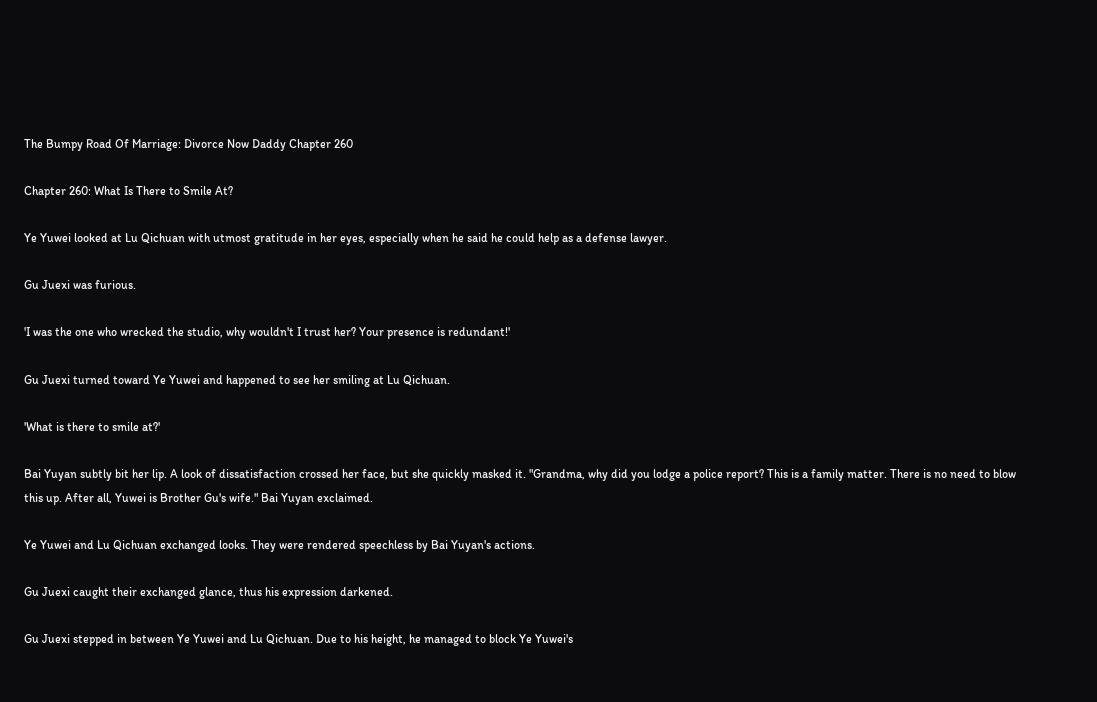The Bumpy Road Of Marriage: Divorce Now Daddy Chapter 260

Chapter 260: What Is There to Smile At?

Ye Yuwei looked at Lu Qichuan with utmost gratitude in her eyes, especially when he said he could help as a defense lawyer.

Gu Juexi was furious.

'I was the one who wrecked the studio, why wouldn't I trust her? Your presence is redundant!'

Gu Juexi turned toward Ye Yuwei and happened to see her smiling at Lu Qichuan.

'What is there to smile at?'

Bai Yuyan subtly bit her lip. A look of dissatisfaction crossed her face, but she quickly masked it. "Grandma, why did you lodge a police report? This is a family matter. There is no need to blow this up. After all, Yuwei is Brother Gu's wife." Bai Yuyan exclaimed.

Ye Yuwei and Lu Qichuan exchanged looks. They were rendered speechless by Bai Yuyan's actions.

Gu Juexi caught their exchanged glance, thus his expression darkened.

Gu Juexi stepped in between Ye Yuwei and Lu Qichuan. Due to his height, he managed to block Ye Yuwei's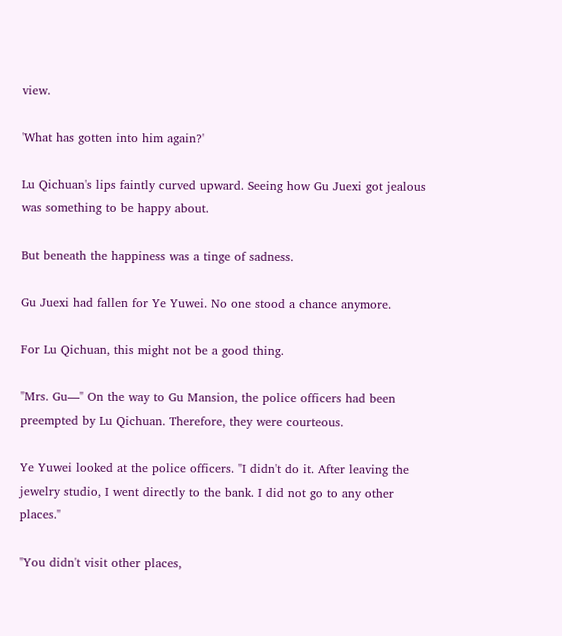view.

'What has gotten into him again?'

Lu Qichuan's lips faintly curved upward. Seeing how Gu Juexi got jealous was something to be happy about.

But beneath the happiness was a tinge of sadness.

Gu Juexi had fallen for Ye Yuwei. No one stood a chance anymore.

For Lu Qichuan, this might not be a good thing.

"Mrs. Gu—" On the way to Gu Mansion, the police officers had been preempted by Lu Qichuan. Therefore, they were courteous.

Ye Yuwei looked at the police officers. "I didn't do it. After leaving the jewelry studio, I went directly to the bank. I did not go to any other places."

"You didn't visit other places,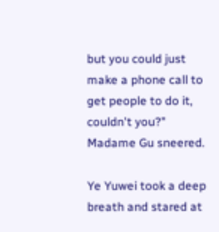but you could just make a phone call to get people to do it, couldn't you?" Madame Gu sneered.

Ye Yuwei took a deep breath and stared at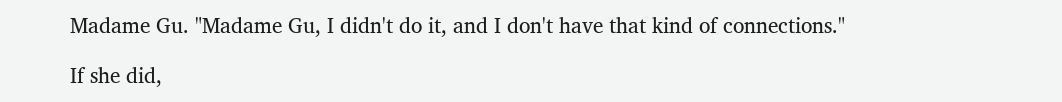Madame Gu. "Madame Gu, I didn't do it, and I don't have that kind of connections."

If she did,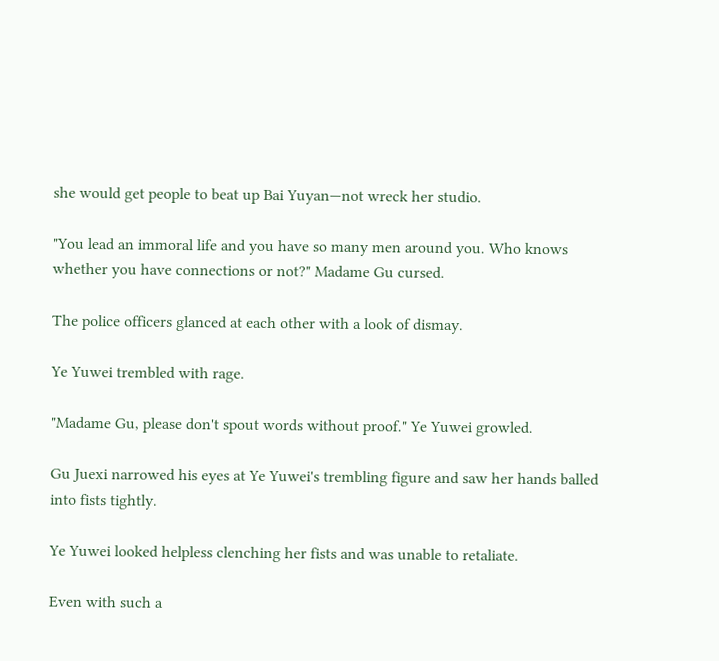she would get people to beat up Bai Yuyan—not wreck her studio.

"You lead an immoral life and you have so many men around you. Who knows whether you have connections or not?" Madame Gu cursed.

The police officers glanced at each other with a look of dismay.

Ye Yuwei trembled with rage.

"Madame Gu, please don't spout words without proof." Ye Yuwei growled.

Gu Juexi narrowed his eyes at Ye Yuwei's trembling figure and saw her hands balled into fists tightly.

Ye Yuwei looked helpless clenching her fists and was unable to retaliate.

Even with such a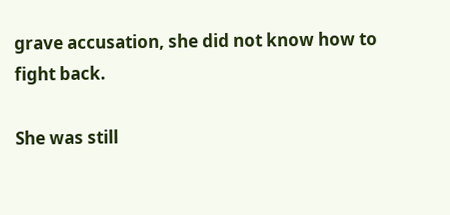grave accusation, she did not know how to fight back.

She was still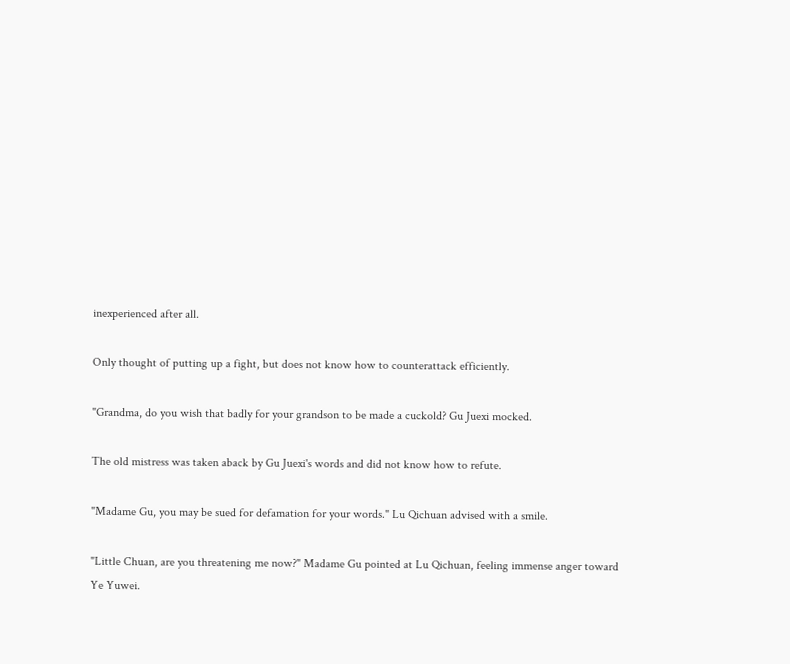inexperienced after all.

Only thought of putting up a fight, but does not know how to counterattack efficiently.

"Grandma, do you wish that badly for your grandson to be made a cuckold? Gu Juexi mocked.

The old mistress was taken aback by Gu Juexi's words and did not know how to refute.

"Madame Gu, you may be sued for defamation for your words." Lu Qichuan advised with a smile.

"Little Chuan, are you threatening me now?" Madame Gu pointed at Lu Qichuan, feeling immense anger toward Ye Yuwei.